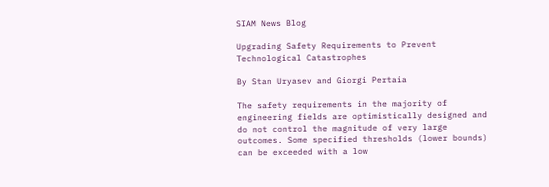SIAM News Blog

Upgrading Safety Requirements to Prevent Technological Catastrophes

By Stan Uryasev and Giorgi Pertaia

The safety requirements in the majority of engineering fields are optimistically designed and do not control the magnitude of very large outcomes. Some specified thresholds (lower bounds) can be exceeded with a low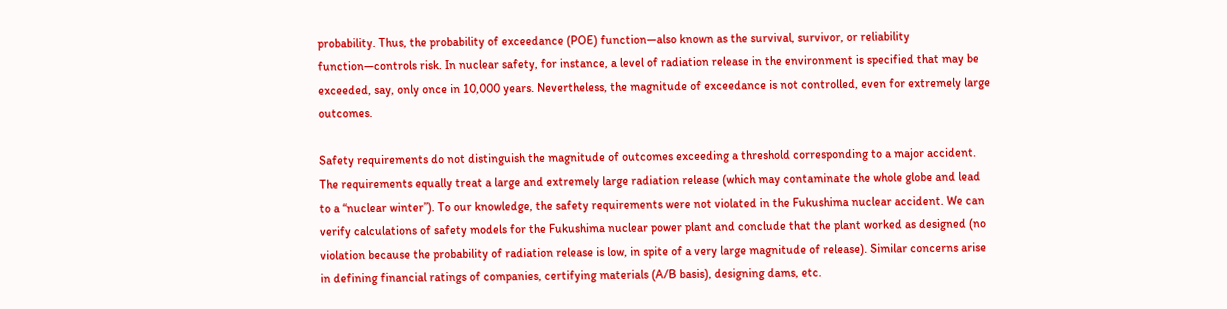probability. Thus, the probability of exceedance (POE) function—also known as the survival, survivor, or reliability function—controls risk. In nuclear safety, for instance, a level of radiation release in the environment is specified that may be exceeded, say, only once in 10,000 years. Nevertheless, the magnitude of exceedance is not controlled, even for extremely large outcomes.

Safety requirements do not distinguish the magnitude of outcomes exceeding a threshold corresponding to a major accident. The requirements equally treat a large and extremely large radiation release (which may contaminate the whole globe and lead to a “nuclear winter”). To our knowledge, the safety requirements were not violated in the Fukushima nuclear accident. We can verify calculations of safety models for the Fukushima nuclear power plant and conclude that the plant worked as designed (no violation because the probability of radiation release is low, in spite of a very large magnitude of release). Similar concerns arise in defining financial ratings of companies, certifying materials (A/B basis), designing dams, etc.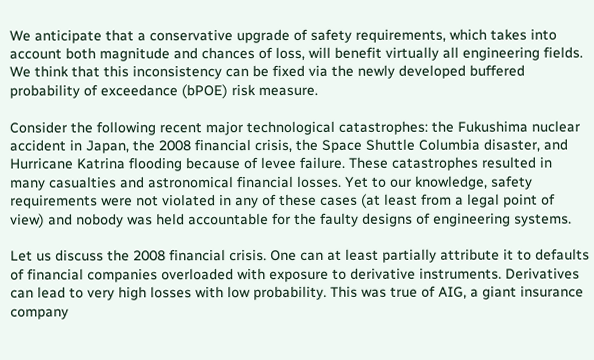We anticipate that a conservative upgrade of safety requirements, which takes into account both magnitude and chances of loss, will benefit virtually all engineering fields. We think that this inconsistency can be fixed via the newly developed buffered probability of exceedance (bPOE) risk measure.

Consider the following recent major technological catastrophes: the Fukushima nuclear accident in Japan, the 2008 financial crisis, the Space Shuttle Columbia disaster, and Hurricane Katrina flooding because of levee failure. These catastrophes resulted in many casualties and astronomical financial losses. Yet to our knowledge, safety requirements were not violated in any of these cases (at least from a legal point of view) and nobody was held accountable for the faulty designs of engineering systems.

Let us discuss the 2008 financial crisis. One can at least partially attribute it to defaults of financial companies overloaded with exposure to derivative instruments. Derivatives can lead to very high losses with low probability. This was true of AIG, a giant insurance company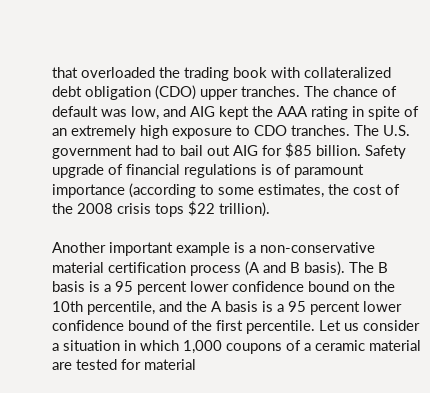that overloaded the trading book with collateralized debt obligation (CDO) upper tranches. The chance of default was low, and AIG kept the AAA rating in spite of an extremely high exposure to CDO tranches. The U.S. government had to bail out AIG for $85 billion. Safety upgrade of financial regulations is of paramount importance (according to some estimates, the cost of the 2008 crisis tops $22 trillion).

Another important example is a non-conservative material certification process (A and B basis). The B basis is a 95 percent lower confidence bound on the 10th percentile, and the A basis is a 95 percent lower confidence bound of the first percentile. Let us consider a situation in which 1,000 coupons of a ceramic material are tested for material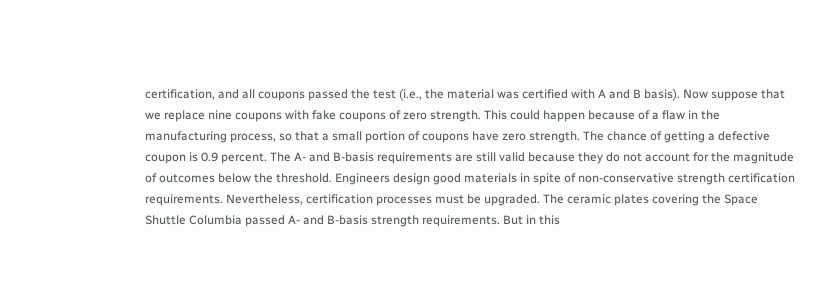certification, and all coupons passed the test (i.e., the material was certified with A and B basis). Now suppose that we replace nine coupons with fake coupons of zero strength. This could happen because of a flaw in the manufacturing process, so that a small portion of coupons have zero strength. The chance of getting a defective coupon is 0.9 percent. The A- and B-basis requirements are still valid because they do not account for the magnitude of outcomes below the threshold. Engineers design good materials in spite of non-conservative strength certification requirements. Nevertheless, certification processes must be upgraded. The ceramic plates covering the Space Shuttle Columbia passed A- and B-basis strength requirements. But in this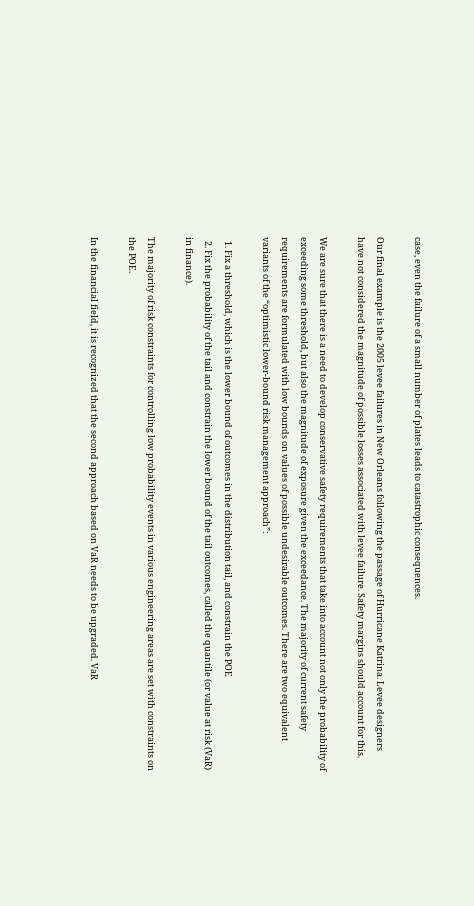case, even the failure of a small number of plates leads to catastrophic consequences.

Our final example is the 2005 levee failures in New Orleans following the passage of Hurricane Katrina. Levee designers have not considered the magnitude of possible losses associated with levee failure. Safety margins should account for this.

We are sure that there is a need to develop conservative safety requirements that take into account not only the probability of exceeding some threshold, but also the magnitude of exposure given the exceedance. The majority of current safety requirements are formulated with low bounds on values of possible undesirable outcomes. There are two equivalent variants of the “optimistic lower-bound risk management approach”:

  1. Fix a threshold, which is the lower bound of outcomes in the distribution tail, and constrain the POE
  2. Fix the probability of the tail and constrain the lower bound of the tail outcomes, called the quantile (or value at risk (VaR) in finance).

The majority of risk constraints for controlling low probability events in various engineering areas are set with constraints on the POE.

In the financial field, it is recognized that the second approach based on VaR needs to be upgraded. VaR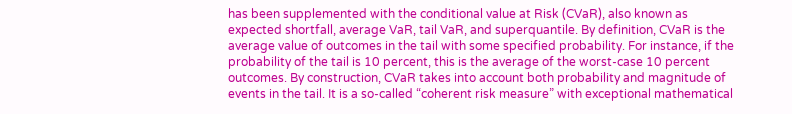has been supplemented with the conditional value at Risk (CVaR), also known as expected shortfall, average VaR, tail VaR, and superquantile. By definition, CVaR is the average value of outcomes in the tail with some specified probability. For instance, if the probability of the tail is 10 percent, this is the average of the worst-case 10 percent outcomes. By construction, CVaR takes into account both probability and magnitude of events in the tail. It is a so-called “coherent risk measure” with exceptional mathematical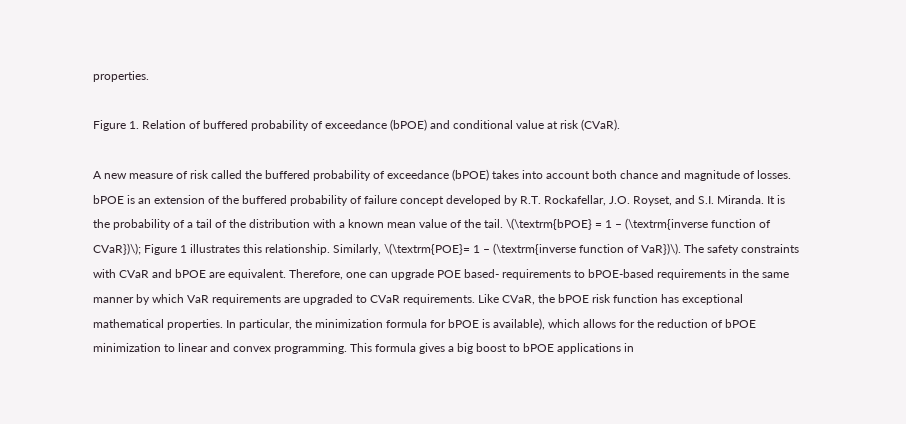properties.

Figure 1. Relation of buffered probability of exceedance (bPOE) and conditional value at risk (CVaR).

A new measure of risk called the buffered probability of exceedance (bPOE) takes into account both chance and magnitude of losses. bPOE is an extension of the buffered probability of failure concept developed by R.T. Rockafellar, J.O. Royset, and S.I. Miranda. It is the probability of a tail of the distribution with a known mean value of the tail. \(\textrm{bPOE} = 1 – (\textrm{inverse function of CVaR})\); Figure 1 illustrates this relationship. Similarly, \(\textrm{POE}= 1 – (\textrm{inverse function of VaR})\). The safety constraints with CVaR and bPOE are equivalent. Therefore, one can upgrade POE based- requirements to bPOE-based requirements in the same manner by which VaR requirements are upgraded to CVaR requirements. Like CVaR, the bPOE risk function has exceptional mathematical properties. In particular, the minimization formula for bPOE is available), which allows for the reduction of bPOE minimization to linear and convex programming. This formula gives a big boost to bPOE applications in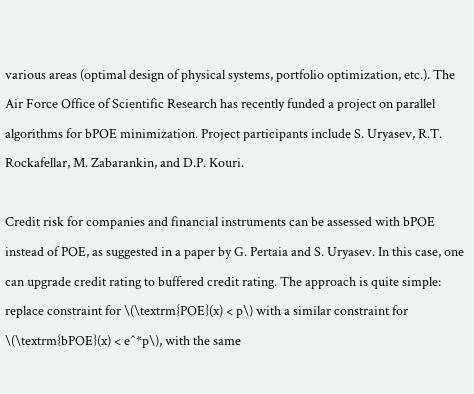various areas (optimal design of physical systems, portfolio optimization, etc.). The Air Force Office of Scientific Research has recently funded a project on parallel algorithms for bPOE minimization. Project participants include S. Uryasev, R.T. Rockafellar, M. Zabarankin, and D.P. Kouri.

Credit risk for companies and financial instruments can be assessed with bPOE instead of POE, as suggested in a paper by G. Pertaia and S. Uryasev. In this case, one can upgrade credit rating to buffered credit rating. The approach is quite simple: replace constraint for \(\textrm{POE}(x) < p\) with a similar constraint for \(\textrm{bPOE}(x) < e^*p\), with the same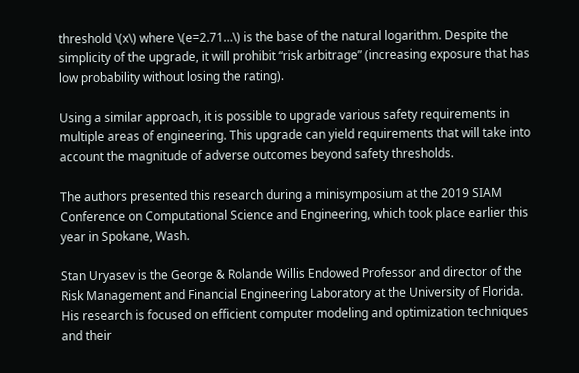threshold \(x\) where \(e=2.71…\) is the base of the natural logarithm. Despite the simplicity of the upgrade, it will prohibit “risk arbitrage” (increasing exposure that has low probability without losing the rating).

Using a similar approach, it is possible to upgrade various safety requirements in multiple areas of engineering. This upgrade can yield requirements that will take into account the magnitude of adverse outcomes beyond safety thresholds.

The authors presented this research during a minisymposium at the 2019 SIAM Conference on Computational Science and Engineering, which took place earlier this year in Spokane, Wash.

Stan Uryasev is the George & Rolande Willis Endowed Professor and director of the Risk Management and Financial Engineering Laboratory at the University of Florida. His research is focused on efficient computer modeling and optimization techniques and their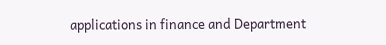applications in finance and Department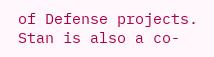of Defense projects. Stan is also a co-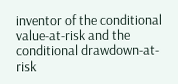inventor of the conditional value-at-risk and the conditional drawdown-at-risk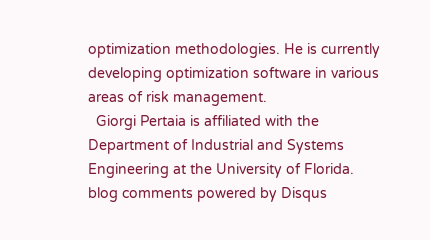optimization methodologies. He is currently developing optimization software in various areas of risk management.
  Giorgi Pertaia is affiliated with the Department of Industrial and Systems Engineering at the University of Florida.
blog comments powered by Disqus